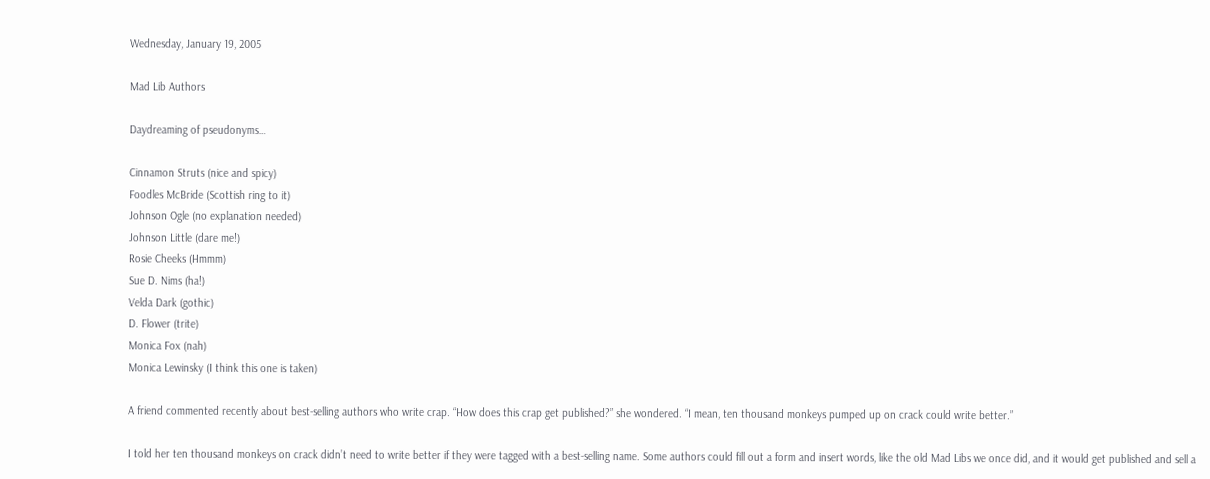Wednesday, January 19, 2005

Mad Lib Authors

Daydreaming of pseudonyms…

Cinnamon Struts (nice and spicy)
Foodles McBride (Scottish ring to it)
Johnson Ogle (no explanation needed)
Johnson Little (dare me!)
Rosie Cheeks (Hmmm)
Sue D. Nims (ha!)
Velda Dark (gothic)
D. Flower (trite)
Monica Fox (nah)
Monica Lewinsky (I think this one is taken)

A friend commented recently about best-selling authors who write crap. “How does this crap get published?” she wondered. “I mean, ten thousand monkeys pumped up on crack could write better.”

I told her ten thousand monkeys on crack didn’t need to write better if they were tagged with a best-selling name. Some authors could fill out a form and insert words, like the old Mad Libs we once did, and it would get published and sell a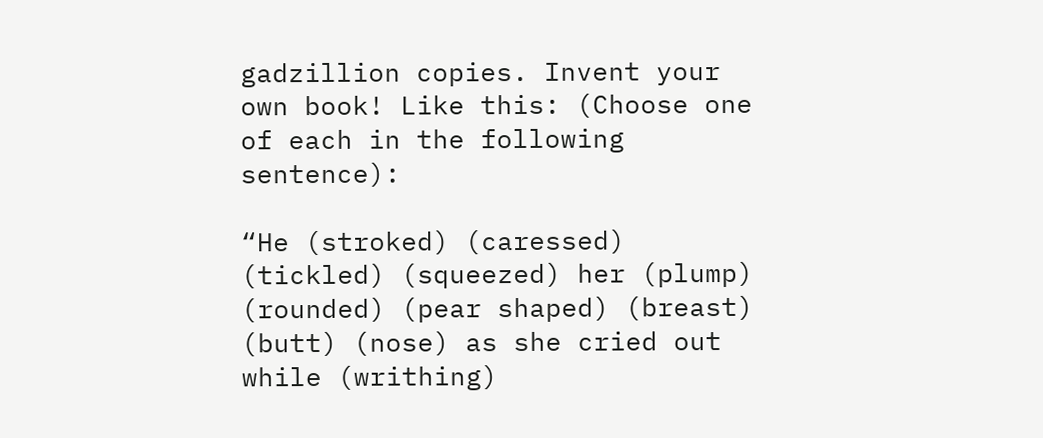gadzillion copies. Invent your own book! Like this: (Choose one of each in the following sentence):

“He (stroked) (caressed) (tickled) (squeezed) her (plump) (rounded) (pear shaped) (breast) (butt) (nose) as she cried out while (writhing)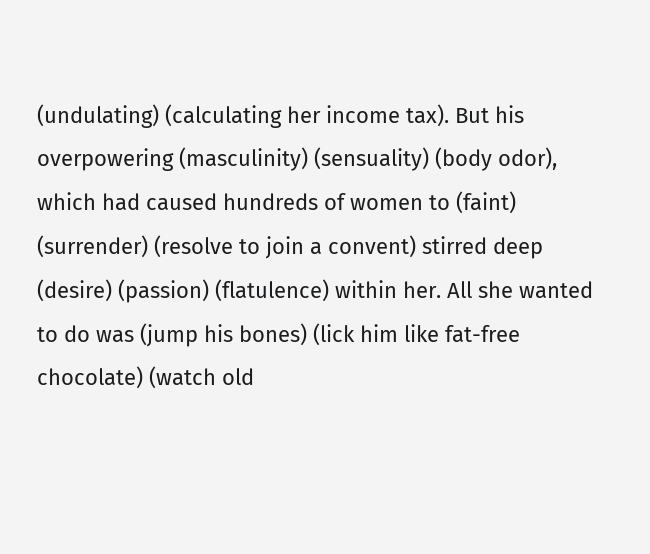(undulating) (calculating her income tax). But his overpowering (masculinity) (sensuality) (body odor), which had caused hundreds of women to (faint) (surrender) (resolve to join a convent) stirred deep (desire) (passion) (flatulence) within her. All she wanted to do was (jump his bones) (lick him like fat-free chocolate) (watch old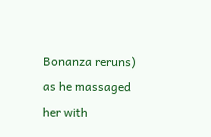Bonanza reruns) as he massaged her with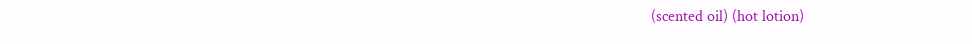(scented oil) (hot lotion)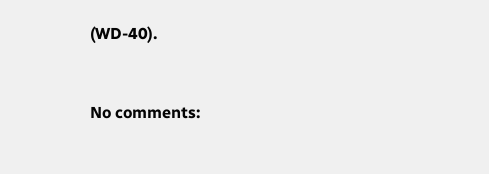(WD-40).


No comments: